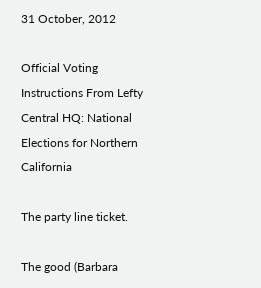31 October, 2012

Official Voting Instructions From Lefty Central HQ: National Elections for Northern California

The party line ticket.

The good (Barbara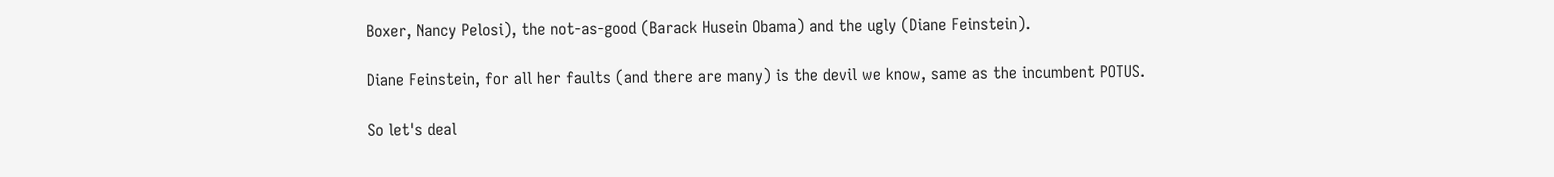Boxer, Nancy Pelosi), the not-as-good (Barack Husein Obama) and the ugly (Diane Feinstein).

Diane Feinstein, for all her faults (and there are many) is the devil we know, same as the incumbent POTUS.

So let's deal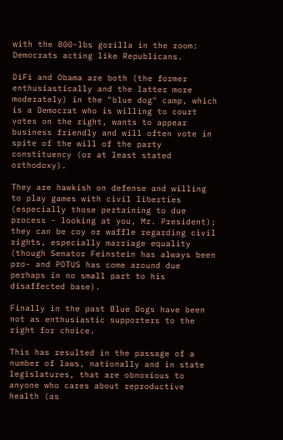with the 800-lbs gorilla in the room: Democrats acting like Republicans.

DiFi and Obama are both (the former enthusiastically and the latter more moderately) in the "blue dog" camp, which is a Democrat who is willing to court votes on the right, wants to appear business friendly and will often vote in spite of the will of the party constituency (or at least stated orthodoxy).

They are hawkish on defense and willing to play games with civil liberties (especially those pertaining to due process - looking at you, Mr. President); they can be coy or waffle regarding civil rights, especially marriage equality (though Senator Feinstein has always been pro- and POTUS has come around due perhaps in no small part to his disaffected base).

Finally in the past Blue Dogs have been not as enthusiastic supporters to the right for choice.

This has resulted in the passage of a number of laws, nationally and in state legislatures, that are obnoxious to anyone who cares about reproductive health (as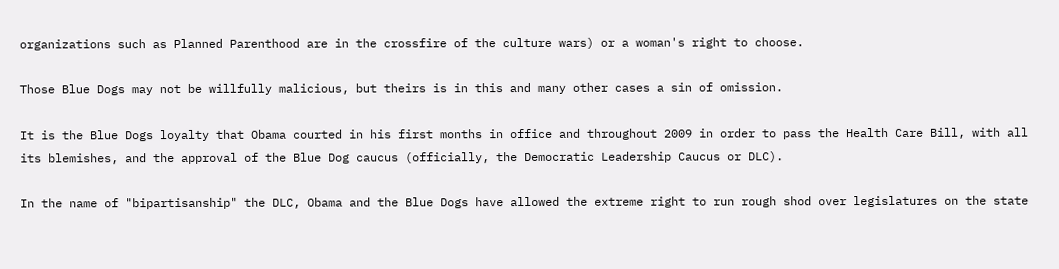organizations such as Planned Parenthood are in the crossfire of the culture wars) or a woman's right to choose.

Those Blue Dogs may not be willfully malicious, but theirs is in this and many other cases a sin of omission.

It is the Blue Dogs loyalty that Obama courted in his first months in office and throughout 2009 in order to pass the Health Care Bill, with all its blemishes, and the approval of the Blue Dog caucus (officially, the Democratic Leadership Caucus or DLC).

In the name of "bipartisanship" the DLC, Obama and the Blue Dogs have allowed the extreme right to run rough shod over legislatures on the state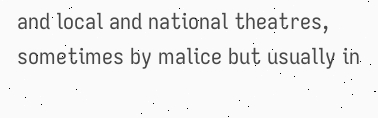and local and national theatres, sometimes by malice but usually in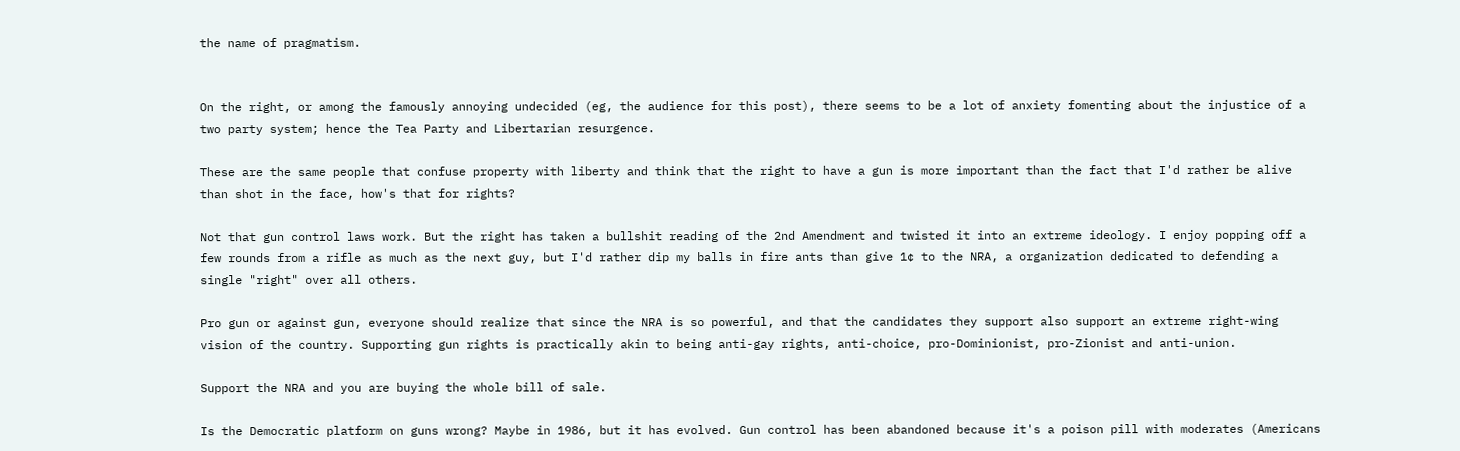the name of pragmatism.


On the right, or among the famously annoying undecided (eg, the audience for this post), there seems to be a lot of anxiety fomenting about the injustice of a two party system; hence the Tea Party and Libertarian resurgence.

These are the same people that confuse property with liberty and think that the right to have a gun is more important than the fact that I'd rather be alive than shot in the face, how's that for rights?

Not that gun control laws work. But the right has taken a bullshit reading of the 2nd Amendment and twisted it into an extreme ideology. I enjoy popping off a few rounds from a rifle as much as the next guy, but I'd rather dip my balls in fire ants than give 1¢ to the NRA, a organization dedicated to defending a single "right" over all others.

Pro gun or against gun, everyone should realize that since the NRA is so powerful, and that the candidates they support also support an extreme right-wing vision of the country. Supporting gun rights is practically akin to being anti-gay rights, anti-choice, pro-Dominionist, pro-Zionist and anti-union.

Support the NRA and you are buying the whole bill of sale.

Is the Democratic platform on guns wrong? Maybe in 1986, but it has evolved. Gun control has been abandoned because it's a poison pill with moderates (Americans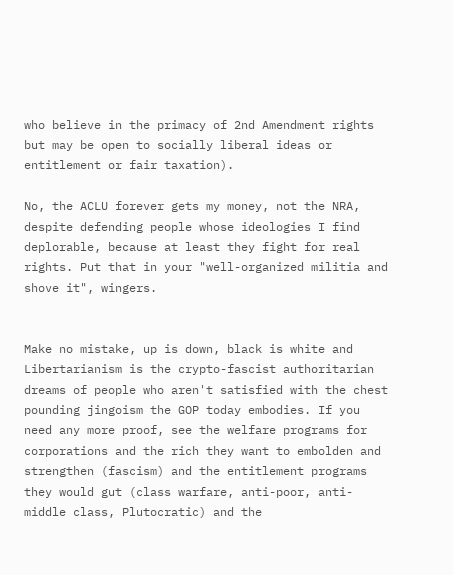who believe in the primacy of 2nd Amendment rights but may be open to socially liberal ideas or entitlement or fair taxation).

No, the ACLU forever gets my money, not the NRA, despite defending people whose ideologies I find deplorable, because at least they fight for real rights. Put that in your "well-organized militia and shove it", wingers.


Make no mistake, up is down, black is white and Libertarianism is the crypto-fascist authoritarian dreams of people who aren't satisfied with the chest pounding jingoism the GOP today embodies. If you need any more proof, see the welfare programs for corporations and the rich they want to embolden and strengthen (fascism) and the entitlement programs they would gut (class warfare, anti-poor, anti-middle class, Plutocratic) and the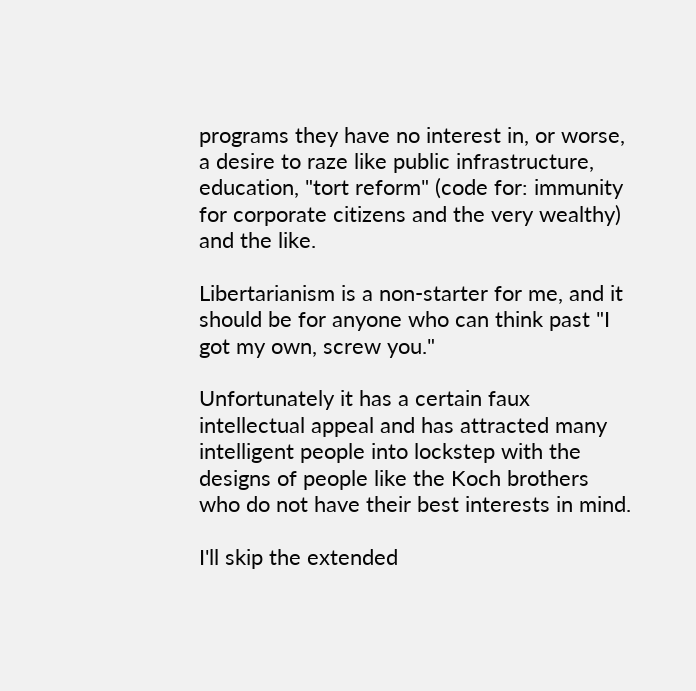programs they have no interest in, or worse, a desire to raze like public infrastructure, education, "tort reform" (code for: immunity for corporate citizens and the very wealthy) and the like.

Libertarianism is a non-starter for me, and it should be for anyone who can think past "I got my own, screw you."

Unfortunately it has a certain faux intellectual appeal and has attracted many intelligent people into lockstep with the designs of people like the Koch brothers who do not have their best interests in mind.

I'll skip the extended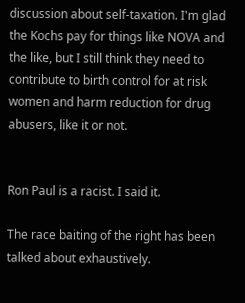discussion about self-taxation. I'm glad the Kochs pay for things like NOVA and the like, but I still think they need to contribute to birth control for at risk women and harm reduction for drug abusers, like it or not.


Ron Paul is a racist. I said it.

The race baiting of the right has been talked about exhaustively.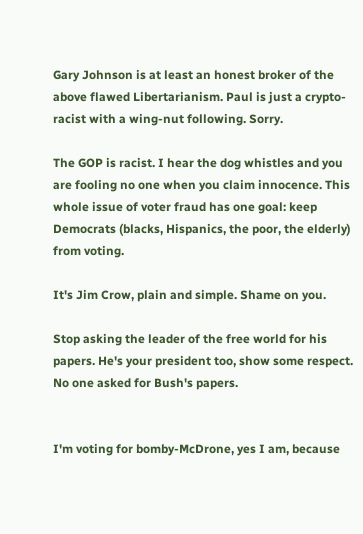Gary Johnson is at least an honest broker of the above flawed Libertarianism. Paul is just a crypto-racist with a wing-nut following. Sorry.

The GOP is racist. I hear the dog whistles and you are fooling no one when you claim innocence. This whole issue of voter fraud has one goal: keep Democrats (blacks, Hispanics, the poor, the elderly) from voting.

It's Jim Crow, plain and simple. Shame on you.

Stop asking the leader of the free world for his papers. He's your president too, show some respect. No one asked for Bush's papers.


I'm voting for bomby-McDrone, yes I am, because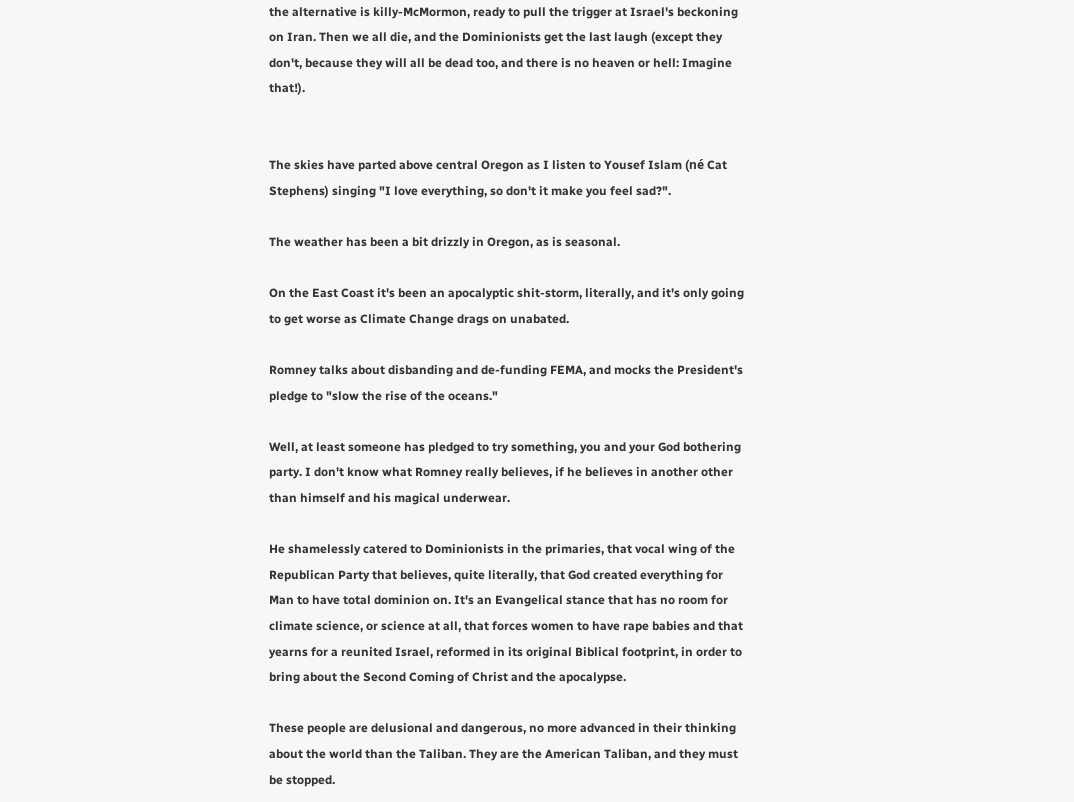the alternative is killy-McMormon, ready to pull the trigger at Israel's beckoning on Iran. Then we all die, and the Dominionists get the last laugh (except they don't, because they will all be dead too, and there is no heaven or hell: Imagine that!).


The skies have parted above central Oregon as I listen to Yousef Islam (né Cat Stephens) singing "I love everything, so don't it make you feel sad?".

The weather has been a bit drizzly in Oregon, as is seasonal.

On the East Coast it's been an apocalyptic shit-storm, literally, and it's only going to get worse as Climate Change drags on unabated.

Romney talks about disbanding and de-funding FEMA, and mocks the President's pledge to "slow the rise of the oceans."

Well, at least someone has pledged to try something, you and your God bothering party. I don't know what Romney really believes, if he believes in another other than himself and his magical underwear.

He shamelessly catered to Dominionists in the primaries, that vocal wing of the Republican Party that believes, quite literally, that God created everything for Man to have total dominion on. It's an Evangelical stance that has no room for climate science, or science at all, that forces women to have rape babies and that yearns for a reunited Israel, reformed in its original Biblical footprint, in order to bring about the Second Coming of Christ and the apocalypse.

These people are delusional and dangerous, no more advanced in their thinking about the world than the Taliban. They are the American Taliban, and they must be stopped.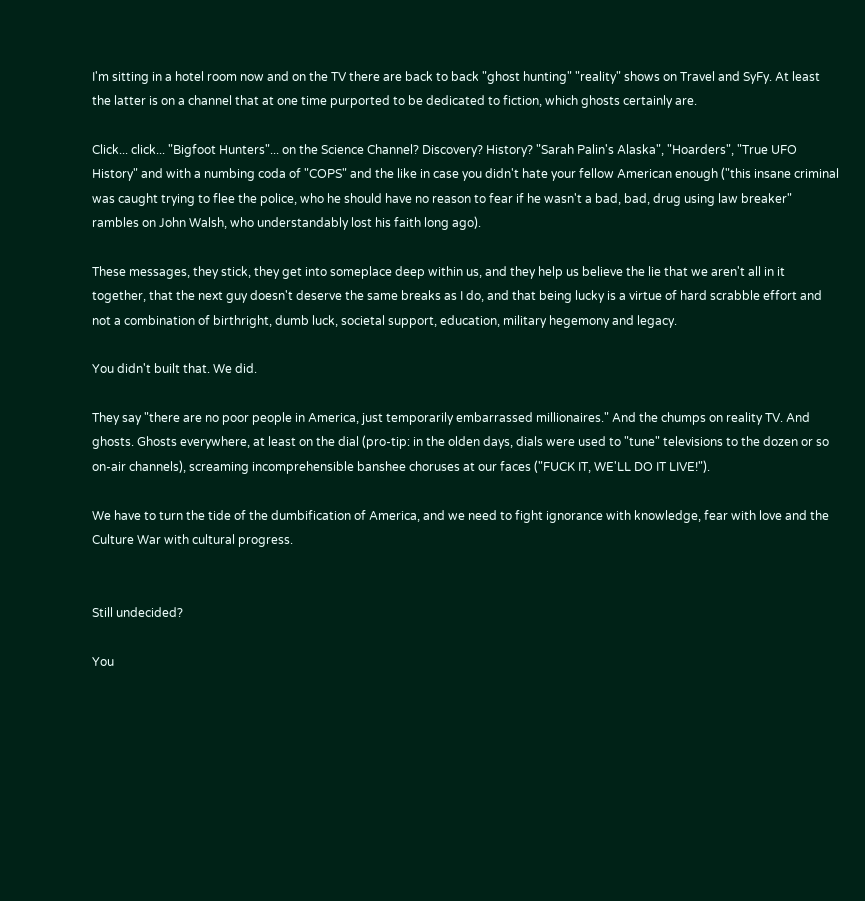I'm sitting in a hotel room now and on the TV there are back to back "ghost hunting" "reality" shows on Travel and SyFy. At least the latter is on a channel that at one time purported to be dedicated to fiction, which ghosts certainly are.

Click... click... "Bigfoot Hunters"... on the Science Channel? Discovery? History? "Sarah Palin's Alaska", "Hoarders", "True UFO History" and with a numbing coda of "COPS" and the like in case you didn't hate your fellow American enough ("this insane criminal was caught trying to flee the police, who he should have no reason to fear if he wasn't a bad, bad, drug using law breaker" rambles on John Walsh, who understandably lost his faith long ago).

These messages, they stick, they get into someplace deep within us, and they help us believe the lie that we aren't all in it together, that the next guy doesn't deserve the same breaks as I do, and that being lucky is a virtue of hard scrabble effort and not a combination of birthright, dumb luck, societal support, education, military hegemony and legacy.

You didn't built that. We did.

They say "there are no poor people in America, just temporarily embarrassed millionaires." And the chumps on reality TV. And ghosts. Ghosts everywhere, at least on the dial (pro-tip: in the olden days, dials were used to "tune" televisions to the dozen or so on-air channels), screaming incomprehensible banshee choruses at our faces ("FUCK IT, WE'LL DO IT LIVE!").

We have to turn the tide of the dumbification of America, and we need to fight ignorance with knowledge, fear with love and the Culture War with cultural progress.


Still undecided?

You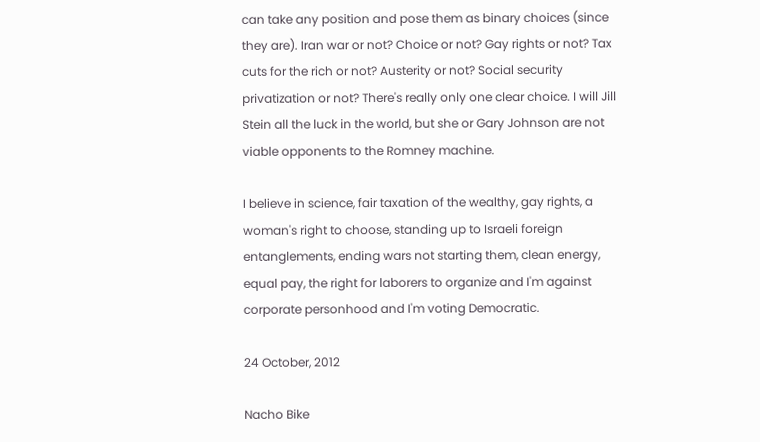can take any position and pose them as binary choices (since they are). Iran war or not? Choice or not? Gay rights or not? Tax cuts for the rich or not? Austerity or not? Social security privatization or not? There's really only one clear choice. I will Jill Stein all the luck in the world, but she or Gary Johnson are not viable opponents to the Romney machine.

I believe in science, fair taxation of the wealthy, gay rights, a woman's right to choose, standing up to Israeli foreign entanglements, ending wars not starting them, clean energy, equal pay, the right for laborers to organize and I'm against corporate personhood and I'm voting Democratic.

24 October, 2012

Nacho Bike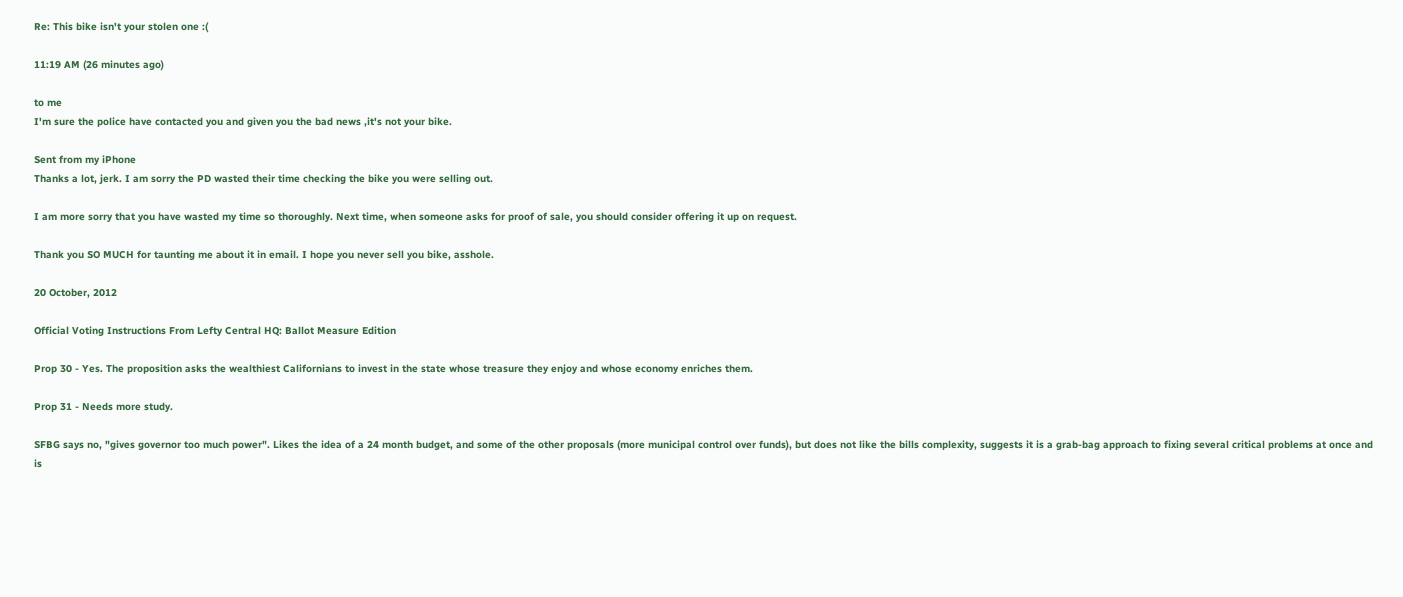Re: This bike isn't your stolen one :(

11:19 AM (26 minutes ago)

to me
I'm sure the police have contacted you and given you the bad news ,it's not your bike.

Sent from my iPhone
Thanks a lot, jerk. I am sorry the PD wasted their time checking the bike you were selling out.

I am more sorry that you have wasted my time so thoroughly. Next time, when someone asks for proof of sale, you should consider offering it up on request.

Thank you SO MUCH for taunting me about it in email. I hope you never sell you bike, asshole.

20 October, 2012

Official Voting Instructions From Lefty Central HQ: Ballot Measure Edition

Prop 30 - Yes. The proposition asks the wealthiest Californians to invest in the state whose treasure they enjoy and whose economy enriches them.

Prop 31 - Needs more study.

SFBG says no, "gives governor too much power". Likes the idea of a 24 month budget, and some of the other proposals (more municipal control over funds), but does not like the bills complexity, suggests it is a grab-bag approach to fixing several critical problems at once and is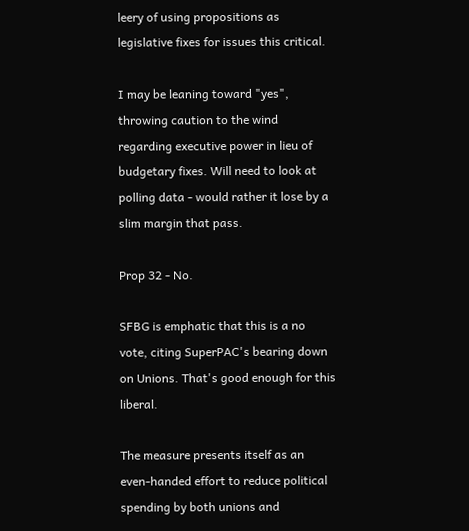leery of using propositions as legislative fixes for issues this critical.

I may be leaning toward "yes", throwing caution to the wind regarding executive power in lieu of budgetary fixes. Will need to look at polling data - would rather it lose by a slim margin that pass.

Prop 32 - No.

SFBG is emphatic that this is a no vote, citing SuperPAC's bearing down on Unions. That's good enough for this liberal.

The measure presents itself as an even-handed effort to reduce political spending by both unions and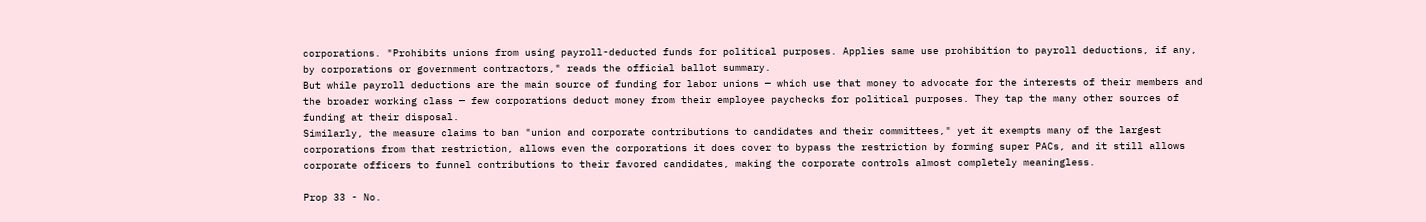corporations. "Prohibits unions from using payroll-deducted funds for political purposes. Applies same use prohibition to payroll deductions, if any, by corporations or government contractors," reads the official ballot summary.
But while payroll deductions are the main source of funding for labor unions — which use that money to advocate for the interests of their members and the broader working class — few corporations deduct money from their employee paychecks for political purposes. They tap the many other sources of funding at their disposal.
Similarly, the measure claims to ban "union and corporate contributions to candidates and their committees," yet it exempts many of the largest corporations from that restriction, allows even the corporations it does cover to bypass the restriction by forming super PACs, and it still allows corporate officers to funnel contributions to their favored candidates, making the corporate controls almost completely meaningless.

Prop 33 - No.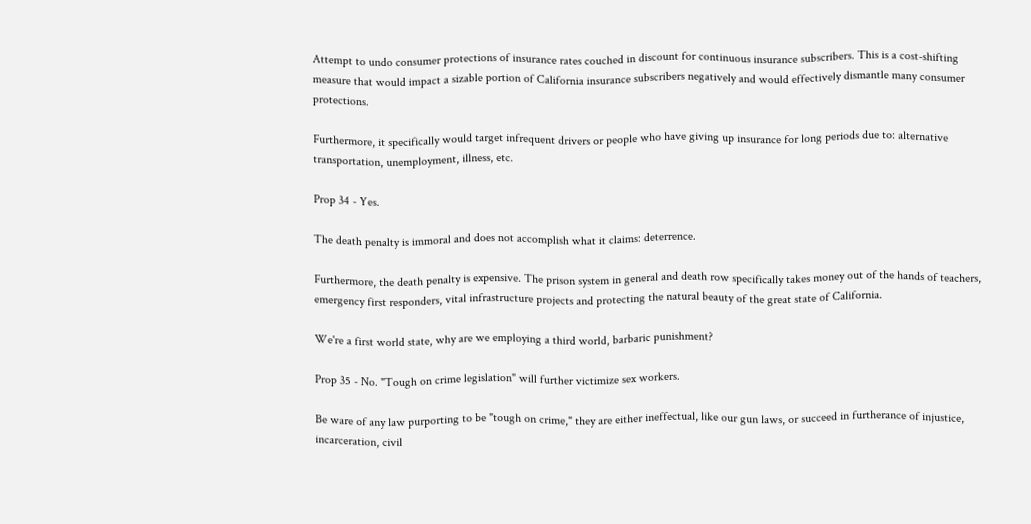Attempt to undo consumer protections of insurance rates couched in discount for continuous insurance subscribers. This is a cost-shifting measure that would impact a sizable portion of California insurance subscribers negatively and would effectively dismantle many consumer protections.

Furthermore, it specifically would target infrequent drivers or people who have giving up insurance for long periods due to: alternative transportation, unemployment, illness, etc.

Prop 34 - Yes.

The death penalty is immoral and does not accomplish what it claims: deterrence.

Furthermore, the death penalty is expensive. The prison system in general and death row specifically takes money out of the hands of teachers, emergency first responders, vital infrastructure projects and protecting the natural beauty of the great state of California.

We're a first world state, why are we employing a third world, barbaric punishment?

Prop 35 - No. "Tough on crime legislation" will further victimize sex workers.

Be ware of any law purporting to be "tough on crime," they are either ineffectual, like our gun laws, or succeed in furtherance of injustice, incarceration, civil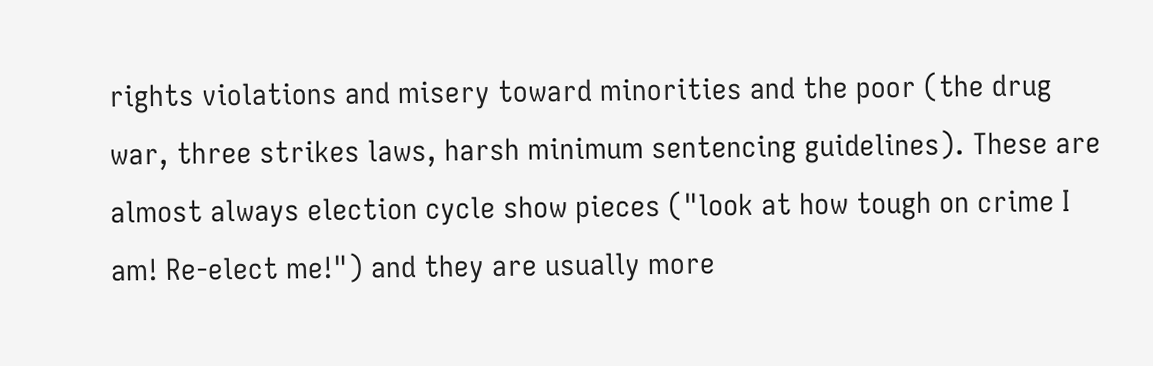rights violations and misery toward minorities and the poor (the drug war, three strikes laws, harsh minimum sentencing guidelines). These are almost always election cycle show pieces ("look at how tough on crime I am! Re-elect me!") and they are usually more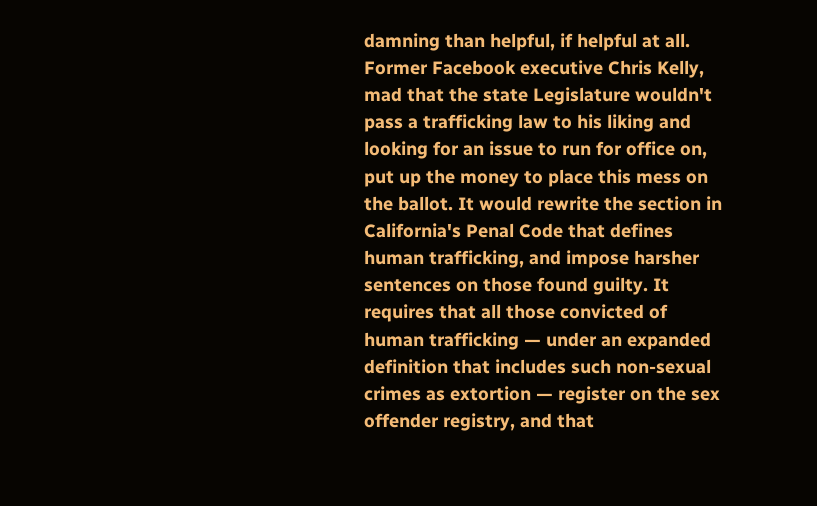damning than helpful, if helpful at all.
Former Facebook executive Chris Kelly, mad that the state Legislature wouldn't pass a trafficking law to his liking and looking for an issue to run for office on, put up the money to place this mess on the ballot. It would rewrite the section in California's Penal Code that defines human trafficking, and impose harsher sentences on those found guilty. It requires that all those convicted of human trafficking — under an expanded definition that includes such non-sexual crimes as extortion — register on the sex offender registry, and that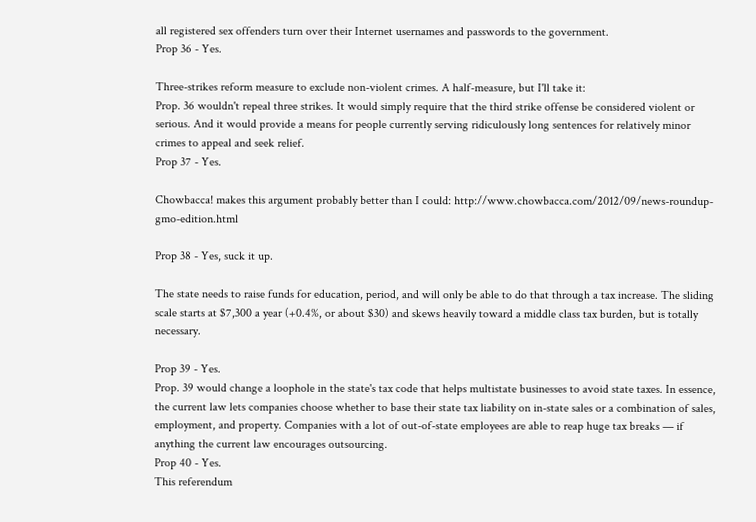all registered sex offenders turn over their Internet usernames and passwords to the government.
Prop 36 - Yes.

Three-strikes reform measure to exclude non-violent crimes. A half-measure, but I'll take it:
Prop. 36 wouldn't repeal three strikes. It would simply require that the third strike offense be considered violent or serious. And it would provide a means for people currently serving ridiculously long sentences for relatively minor crimes to appeal and seek relief.
Prop 37 - Yes.

Chowbacca! makes this argument probably better than I could: http://www.chowbacca.com/2012/09/news-roundup-gmo-edition.html

Prop 38 - Yes, suck it up.

The state needs to raise funds for education, period, and will only be able to do that through a tax increase. The sliding scale starts at $7,300 a year (+0.4%, or about $30) and skews heavily toward a middle class tax burden, but is totally necessary.

Prop 39 - Yes.
Prop. 39 would change a loophole in the state's tax code that helps multistate businesses to avoid state taxes. In essence, the current law lets companies choose whether to base their state tax liability on in-state sales or a combination of sales, employment, and property. Companies with a lot of out-of-state employees are able to reap huge tax breaks — if anything the current law encourages outsourcing.
Prop 40 - Yes.
This referendum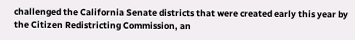challenged the California Senate districts that were created early this year by the Citizen Redistricting Commission, an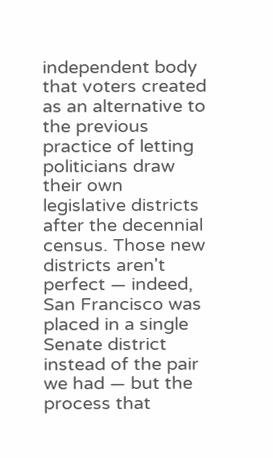independent body that voters created as an alternative to the previous practice of letting politicians draw their own legislative districts after the decennial census. Those new districts aren't perfect — indeed, San Francisco was placed in a single Senate district instead of the pair we had — but the process that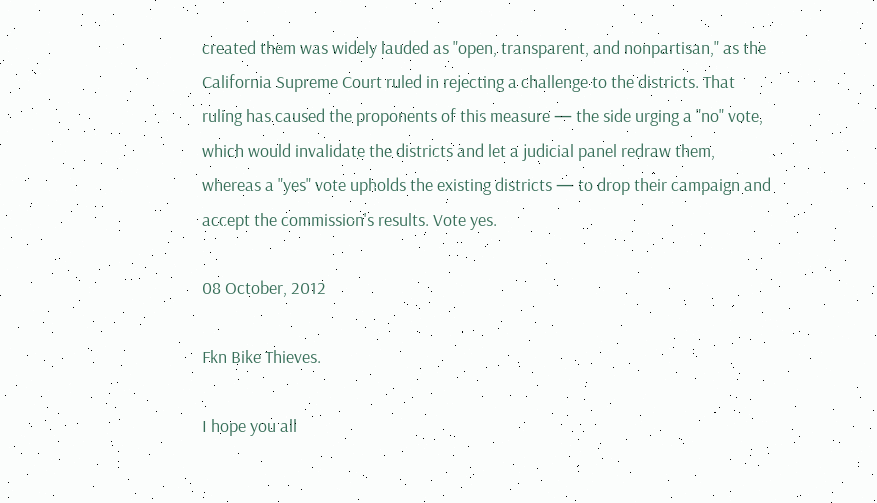created them was widely lauded as "open, transparent, and nonpartisan," as the California Supreme Court ruled in rejecting a challenge to the districts. That ruling has caused the proponents of this measure — the side urging a "no" vote, which would invalidate the districts and let a judicial panel redraw them, whereas a "yes" vote upholds the existing districts — to drop their campaign and accept the commission's results. Vote yes.

08 October, 2012

Fkn Bike Thieves.

I hope you all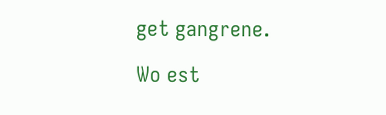get gangrene.

Wo est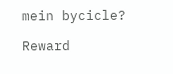mein bycicle?

Reward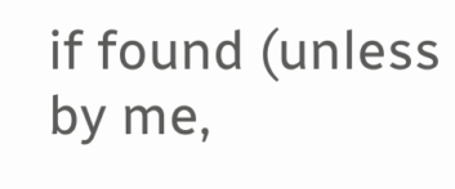if found (unless by me,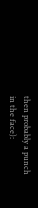then probably a punch in the face):